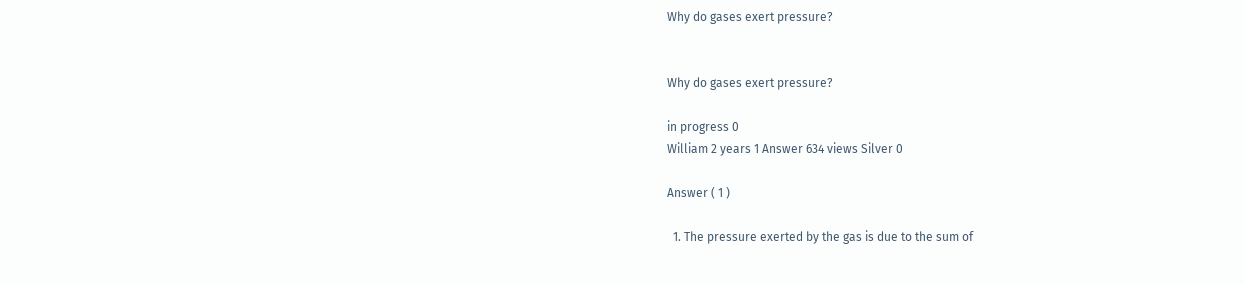Why do gases exert pressure?


Why do gases exert pressure?

in progress 0
William 2 years 1 Answer 634 views Silver 0

Answer ( 1 )

  1. The pressure exerted by the gas is due to the sum of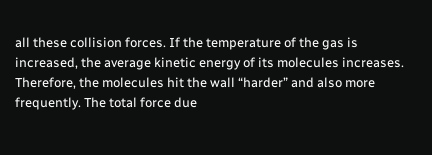all these collision forces. If the temperature of the gas is increased, the average kinetic energy of its molecules increases. Therefore, the molecules hit the wall “harder” and also more frequently. The total force due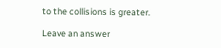to the collisions is greater.

Leave an answer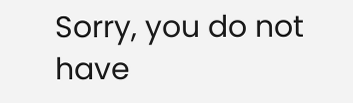Sorry, you do not have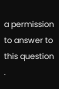a permission to answer to this question .